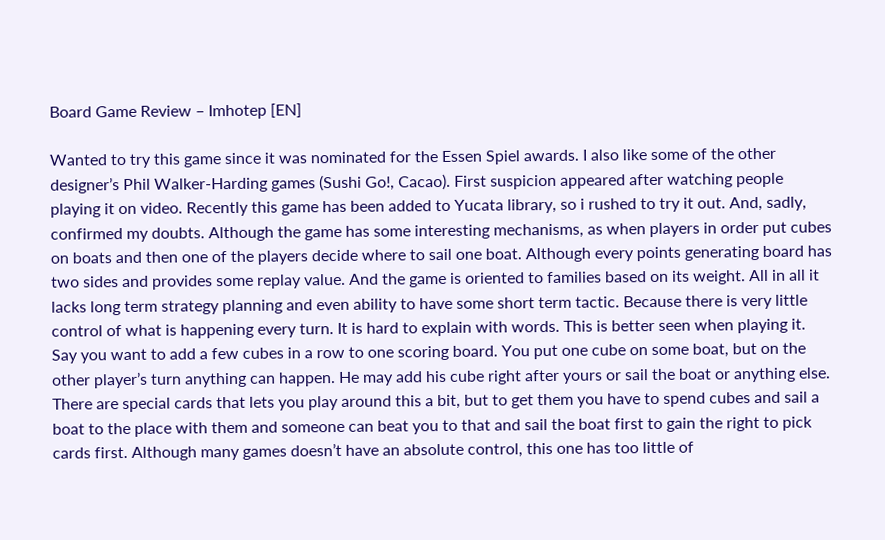Board Game Review – Imhotep [EN]

Wanted to try this game since it was nominated for the Essen Spiel awards. I also like some of the other designer’s Phil Walker-Harding games (Sushi Go!, Cacao). First suspicion appeared after watching people playing it on video. Recently this game has been added to Yucata library, so i rushed to try it out. And, sadly, confirmed my doubts. Although the game has some interesting mechanisms, as when players in order put cubes on boats and then one of the players decide where to sail one boat. Although every points generating board has two sides and provides some replay value. And the game is oriented to families based on its weight. All in all it lacks long term strategy planning and even ability to have some short term tactic. Because there is very little control of what is happening every turn. It is hard to explain with words. This is better seen when playing it. Say you want to add a few cubes in a row to one scoring board. You put one cube on some boat, but on the other player’s turn anything can happen. He may add his cube right after yours or sail the boat or anything else. There are special cards that lets you play around this a bit, but to get them you have to spend cubes and sail a boat to the place with them and someone can beat you to that and sail the boat first to gain the right to pick cards first. Although many games doesn’t have an absolute control, this one has too little of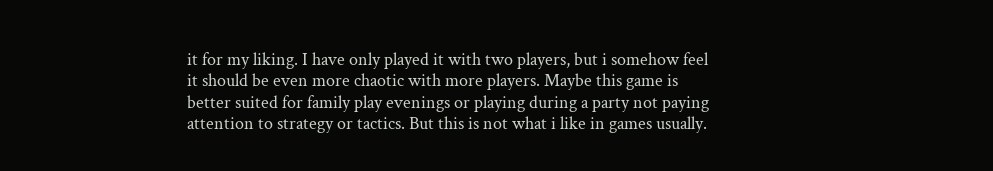it for my liking. I have only played it with two players, but i somehow feel it should be even more chaotic with more players. Maybe this game is better suited for family play evenings or playing during a party not paying attention to strategy or tactics. But this is not what i like in games usually.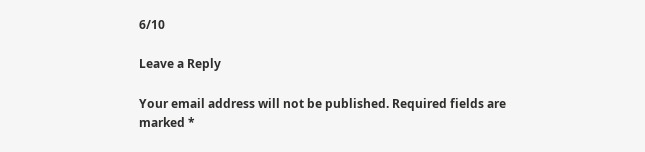6/10

Leave a Reply

Your email address will not be published. Required fields are marked *